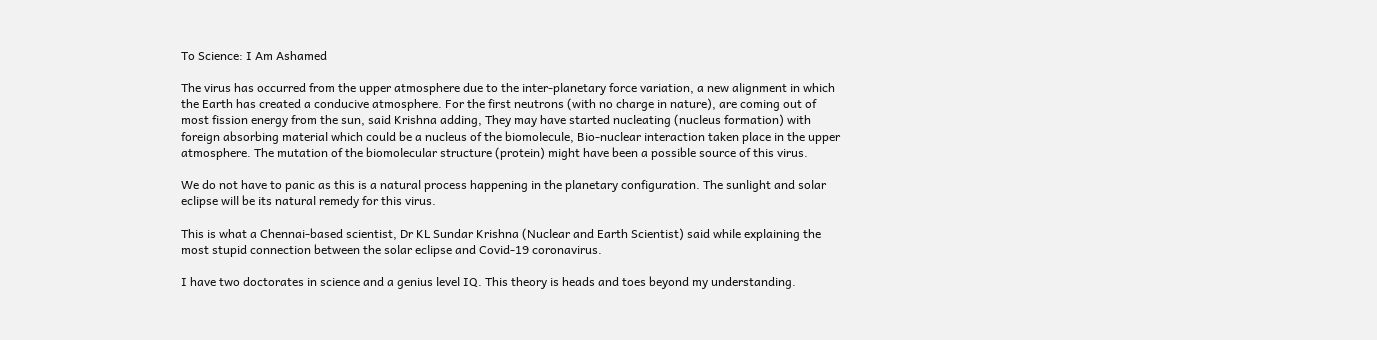To Science: I Am Ashamed

The virus has occurred from the upper atmosphere due to the inter-planetary force variation, a new alignment in which the Earth has created a conducive atmosphere. For the first neutrons (with no charge in nature), are coming out of most fission energy from the sun, said Krishna adding, They may have started nucleating (nucleus formation) with foreign absorbing material which could be a nucleus of the biomolecule, Bio-nuclear interaction taken place in the upper atmosphere. The mutation of the biomolecular structure (protein) might have been a possible source of this virus.

We do not have to panic as this is a natural process happening in the planetary configuration. The sunlight and solar eclipse will be its natural remedy for this virus.

This is what a Chennai-based scientist, Dr KL Sundar Krishna (Nuclear and Earth Scientist) said while explaining the most stupid connection between the solar eclipse and Covid-19 coronavirus.

I have two doctorates in science and a genius level IQ. This theory is heads and toes beyond my understanding.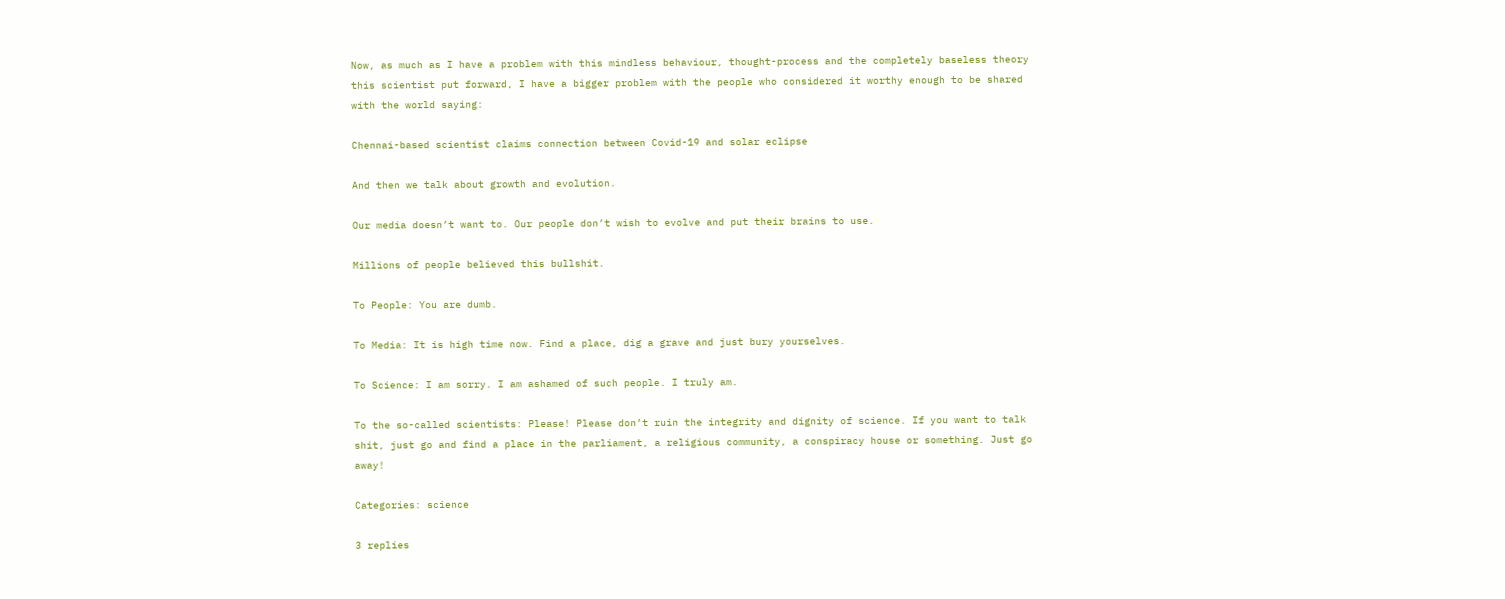Now, as much as I have a problem with this mindless behaviour, thought-process and the completely baseless theory this scientist put forward, I have a bigger problem with the people who considered it worthy enough to be shared with the world saying:

Chennai-based scientist claims connection between Covid-19 and solar eclipse

And then we talk about growth and evolution.

Our media doesn’t want to. Our people don’t wish to evolve and put their brains to use.

Millions of people believed this bullshit.

To People: You are dumb.

To Media: It is high time now. Find a place, dig a grave and just bury yourselves.

To Science: I am sorry. I am ashamed of such people. I truly am.

To the so-called scientists: Please! Please don’t ruin the integrity and dignity of science. If you want to talk shit, just go and find a place in the parliament, a religious community, a conspiracy house or something. Just go away!

Categories: science

3 replies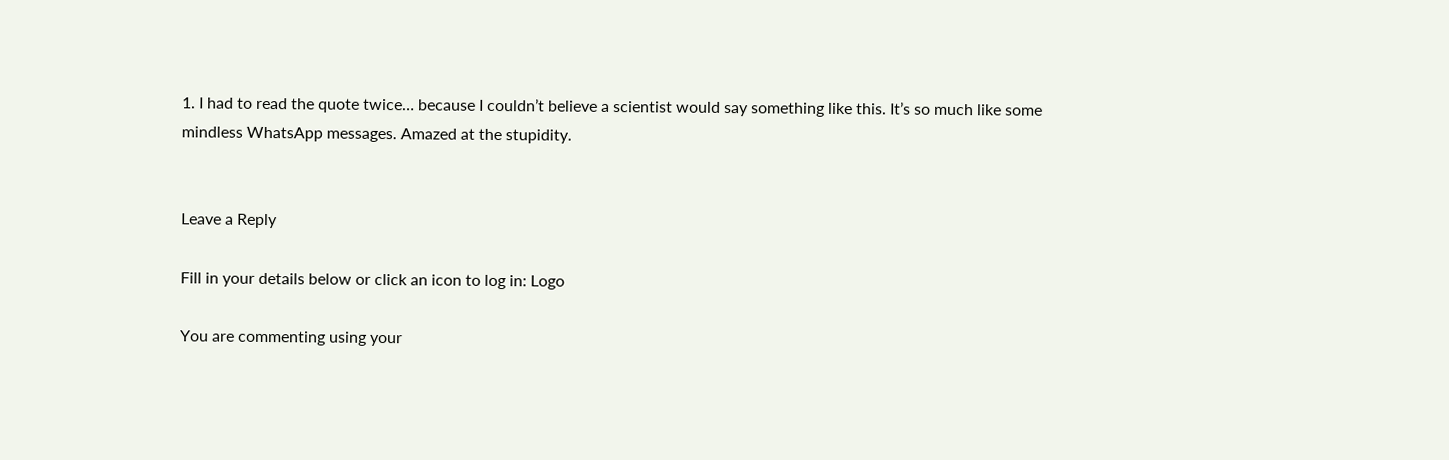1. I had to read the quote twice… because I couldn’t believe a scientist would say something like this. It’s so much like some mindless WhatsApp messages. Amazed at the stupidity.


Leave a Reply

Fill in your details below or click an icon to log in: Logo

You are commenting using your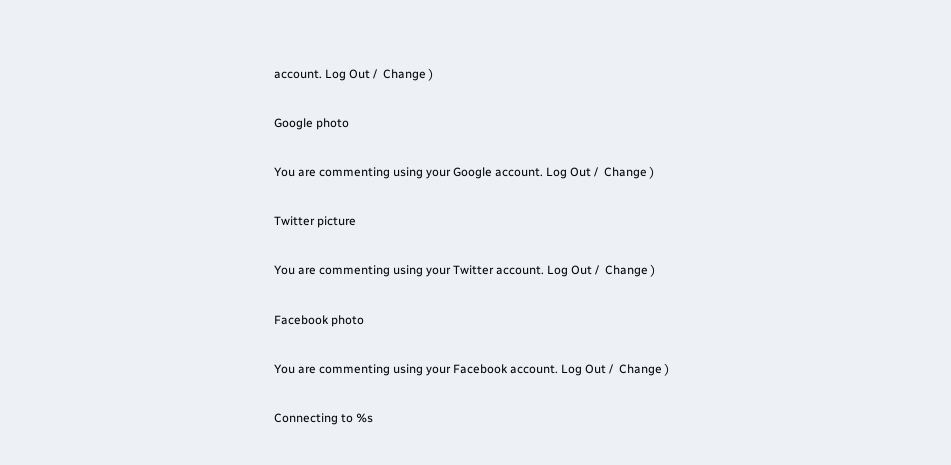account. Log Out /  Change )

Google photo

You are commenting using your Google account. Log Out /  Change )

Twitter picture

You are commenting using your Twitter account. Log Out /  Change )

Facebook photo

You are commenting using your Facebook account. Log Out /  Change )

Connecting to %s